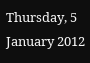Thursday, 5 January 2012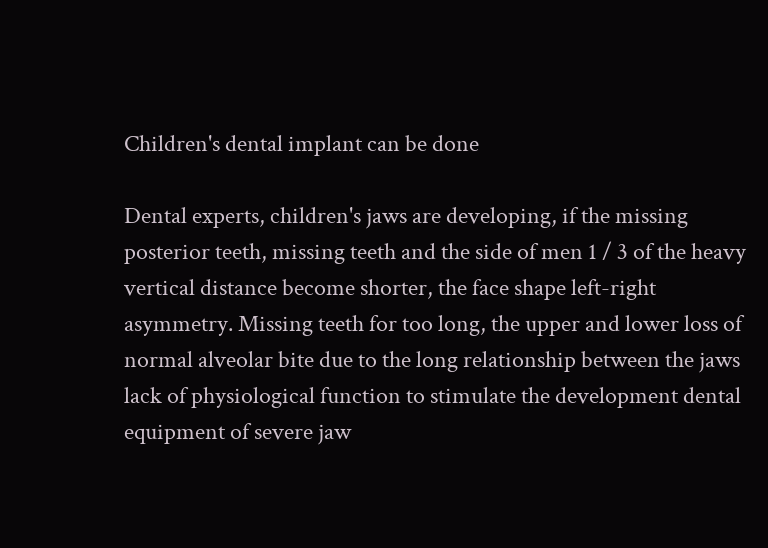Children's dental implant can be done

Dental experts, children's jaws are developing, if the missing posterior teeth, missing teeth and the side of men 1 / 3 of the heavy vertical distance become shorter, the face shape left-right asymmetry. Missing teeth for too long, the upper and lower loss of normal alveolar bite due to the long relationship between the jaws lack of physiological function to stimulate the development dental equipment of severe jaw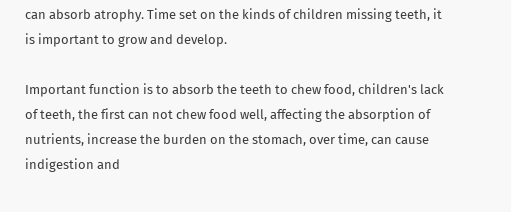can absorb atrophy. Time set on the kinds of children missing teeth, it is important to grow and develop.

Important function is to absorb the teeth to chew food, children's lack of teeth, the first can not chew food well, affecting the absorption of nutrients, increase the burden on the stomach, over time, can cause indigestion and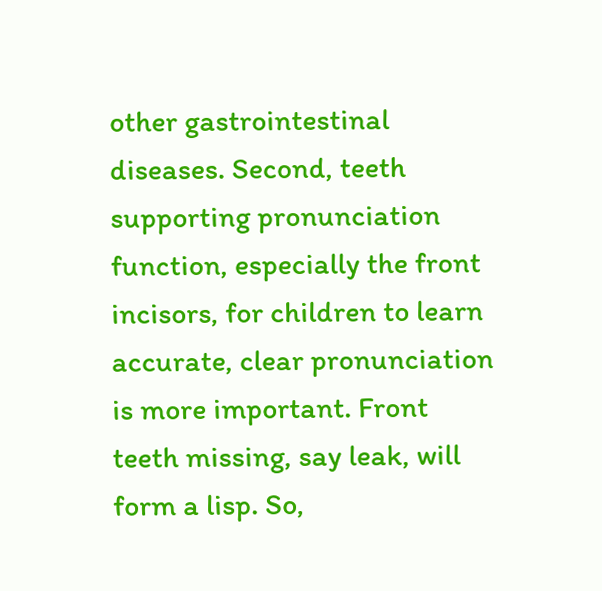other gastrointestinal diseases. Second, teeth supporting pronunciation function, especially the front incisors, for children to learn accurate, clear pronunciation is more important. Front teeth missing, say leak, will form a lisp. So,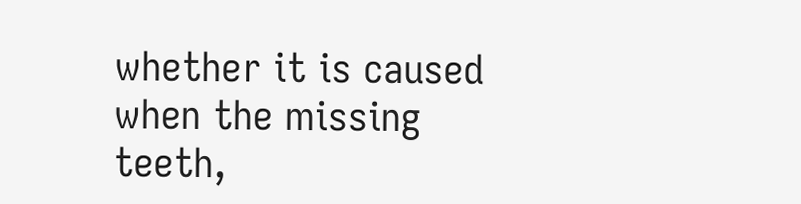whether it is caused when the missing teeth,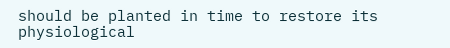should be planted in time to restore its physiological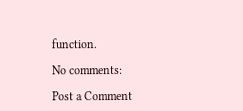function.

No comments:

Post a Comment